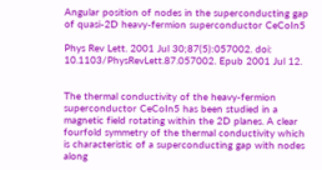Angular position of nodes in the superconducting gap of quasi-2D heavy-fermion superconductor CeCoIn5

Phys Rev Lett. 2001 Jul 30;87(5):057002. doi: 10.1103/PhysRevLett.87.057002. Epub 2001 Jul 12.


The thermal conductivity of the heavy-fermion superconductor CeCoIn5 has been studied in a magnetic field rotating within the 2D planes. A clear fourfold symmetry of the thermal conductivity which is characteristic of a superconducting gap with nodes along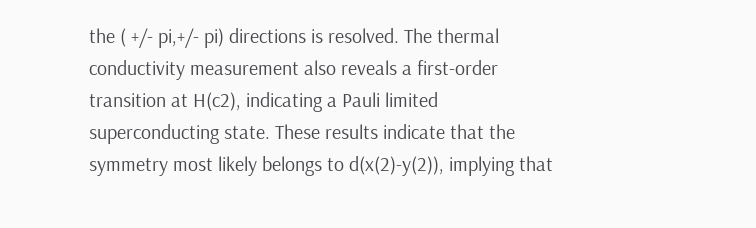the ( +/- pi,+/- pi) directions is resolved. The thermal conductivity measurement also reveals a first-order transition at H(c2), indicating a Pauli limited superconducting state. These results indicate that the symmetry most likely belongs to d(x(2)-y(2)), implying that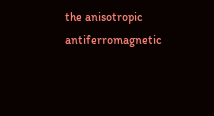the anisotropic antiferromagnetic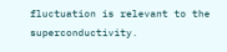fluctuation is relevant to the superconductivity.